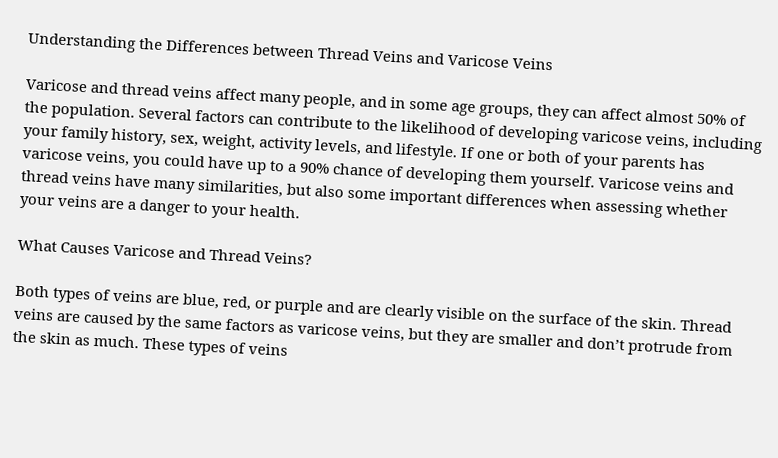Understanding the Differences between Thread Veins and Varicose Veins

Varicose and thread veins affect many people, and in some age groups, they can affect almost 50% of the population. Several factors can contribute to the likelihood of developing varicose veins, including your family history, sex, weight, activity levels, and lifestyle. If one or both of your parents has varicose veins, you could have up to a 90% chance of developing them yourself. Varicose veins and thread veins have many similarities, but also some important differences when assessing whether your veins are a danger to your health.

What Causes Varicose and Thread Veins?

Both types of veins are blue, red, or purple and are clearly visible on the surface of the skin. Thread veins are caused by the same factors as varicose veins, but they are smaller and don’t protrude from the skin as much. These types of veins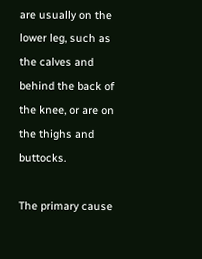are usually on the lower leg, such as the calves and behind the back of the knee, or are on the thighs and buttocks.

The primary cause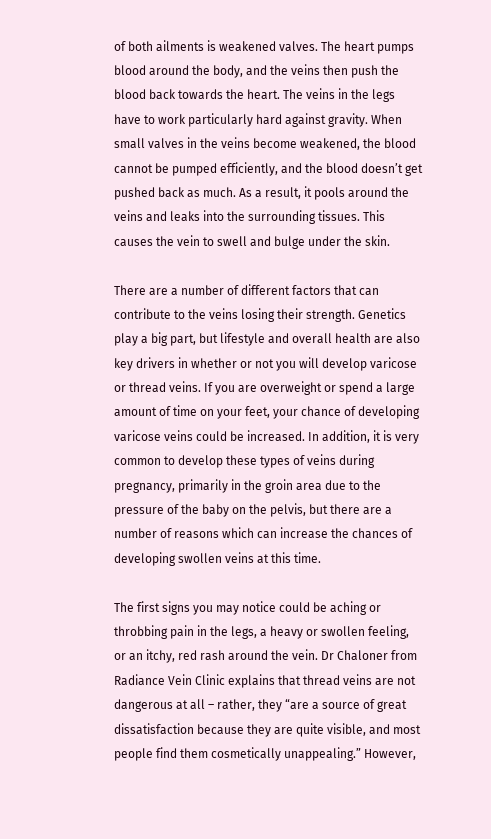of both ailments is weakened valves. The heart pumps blood around the body, and the veins then push the blood back towards the heart. The veins in the legs have to work particularly hard against gravity. When small valves in the veins become weakened, the blood cannot be pumped efficiently, and the blood doesn’t get pushed back as much. As a result, it pools around the veins and leaks into the surrounding tissues. This causes the vein to swell and bulge under the skin.

There are a number of different factors that can contribute to the veins losing their strength. Genetics play a big part, but lifestyle and overall health are also key drivers in whether or not you will develop varicose or thread veins. If you are overweight or spend a large amount of time on your feet, your chance of developing varicose veins could be increased. In addition, it is very common to develop these types of veins during pregnancy, primarily in the groin area due to the pressure of the baby on the pelvis, but there are a number of reasons which can increase the chances of developing swollen veins at this time.

The first signs you may notice could be aching or throbbing pain in the legs, a heavy or swollen feeling, or an itchy, red rash around the vein. Dr Chaloner from Radiance Vein Clinic explains that thread veins are not dangerous at all – rather, they “are a source of great dissatisfaction because they are quite visible, and most people find them cosmetically unappealing.” However,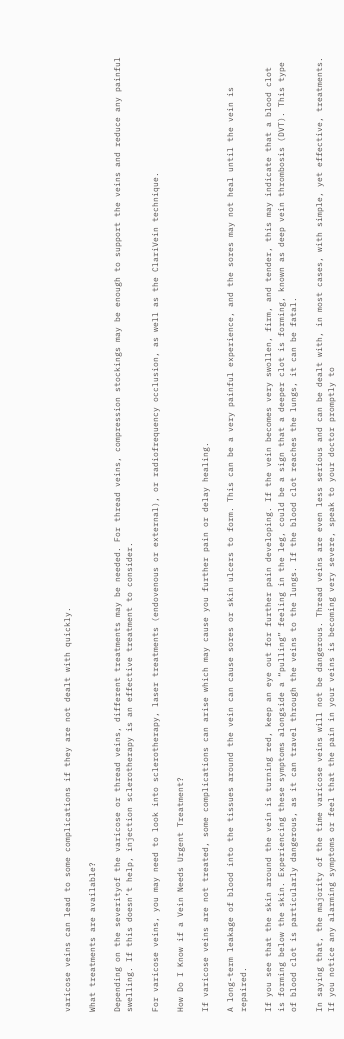varicose veins can lead to some complications if they are not dealt with quickly.

What treatments are available?

Depending on the severityof the varicose or thread veins, different treatments may be needed. For thread veins, compression stockings may be enough to support the veins and reduce any painful swelling. If this doesn’t help, injection sclerotherapy is an effective treatment to consider.

For varicose veins, you may need to look into sclerotherapy, laser treatments (endovenous or external), or radiofrequency occlusion, as well as the ClariVein technique.

How Do I Know if a Vein Needs Urgent Treatment?

If varicose veins are not treated, some complications can arise which may cause you further pain or delay healing.

A long-term leakage of blood into the tissues around the vein can cause sores or skin ulcers to form. This can be a very painful experience, and the sores may not heal until the vein is repaired.

If you see that the skin around the vein is turning red, keep an eye out for further pain developing. If the vein becomes very swollen, firm, and tender, this may indicate that a blood clot is forming below the skin. Experiencing these symptoms alongside a “pulling” feeling in the leg, could be a sign that a deeper clot is forming, known as deep vein thrombosis (DVT). This type of blood clot is particularly dangerous, as it can travel through the veins to the lungs. If the blood clot reaches the lungs, it can be fatal.

In saying that, the majority of the time varicose veins will not be dangerous. Thread veins are even less serious and can be dealt with, in most cases, with simple, yet effective, treatments. If you notice any alarming symptoms or feel that the pain in your veins is becoming very severe, speak to your doctor promptly to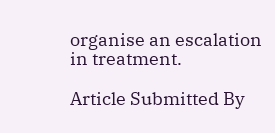organise an escalation in treatment.

Article Submitted By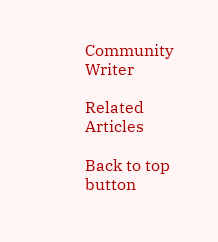Community Writer

Related Articles

Back to top button